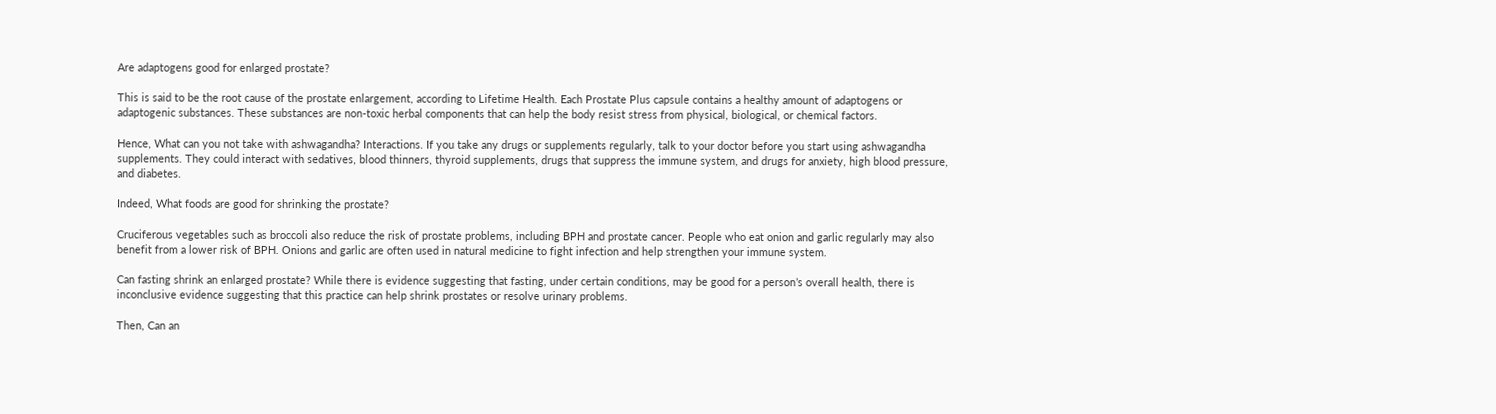Are adaptogens good for enlarged prostate?

This is said to be the root cause of the prostate enlargement, according to Lifetime Health. Each Prostate Plus capsule contains a healthy amount of adaptogens or adaptogenic substances. These substances are non-toxic herbal components that can help the body resist stress from physical, biological, or chemical factors.

Hence, What can you not take with ashwagandha? Interactions. If you take any drugs or supplements regularly, talk to your doctor before you start using ashwagandha supplements. They could interact with sedatives, blood thinners, thyroid supplements, drugs that suppress the immune system, and drugs for anxiety, high blood pressure, and diabetes.

Indeed, What foods are good for shrinking the prostate?

Cruciferous vegetables such as broccoli also reduce the risk of prostate problems, including BPH and prostate cancer. People who eat onion and garlic regularly may also benefit from a lower risk of BPH. Onions and garlic are often used in natural medicine to fight infection and help strengthen your immune system.

Can fasting shrink an enlarged prostate? While there is evidence suggesting that fasting, under certain conditions, may be good for a person’s overall health, there is inconclusive evidence suggesting that this practice can help shrink prostates or resolve urinary problems.

Then, Can an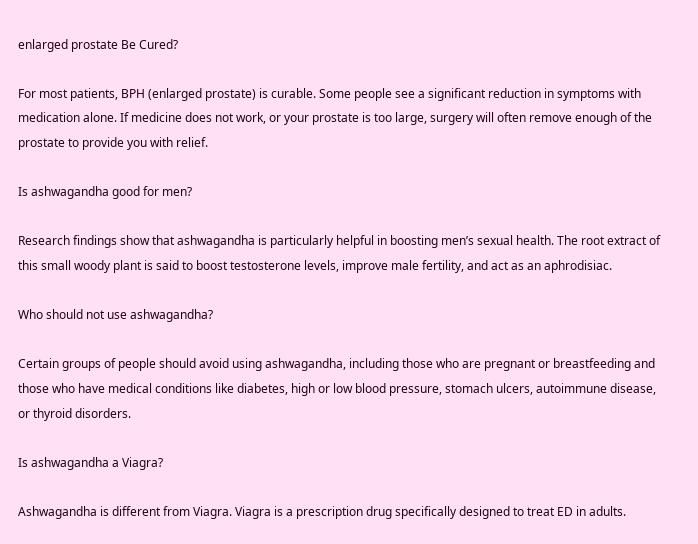enlarged prostate Be Cured?

For most patients, BPH (enlarged prostate) is curable. Some people see a significant reduction in symptoms with medication alone. If medicine does not work, or your prostate is too large, surgery will often remove enough of the prostate to provide you with relief.

Is ashwagandha good for men?

Research findings show that ashwagandha is particularly helpful in boosting men’s sexual health. The root extract of this small woody plant is said to boost testosterone levels, improve male fertility, and act as an aphrodisiac.

Who should not use ashwagandha?

Certain groups of people should avoid using ashwagandha, including those who are pregnant or breastfeeding and those who have medical conditions like diabetes, high or low blood pressure, stomach ulcers, autoimmune disease, or thyroid disorders.

Is ashwagandha a Viagra?

Ashwagandha is different from Viagra. Viagra is a prescription drug specifically designed to treat ED in adults.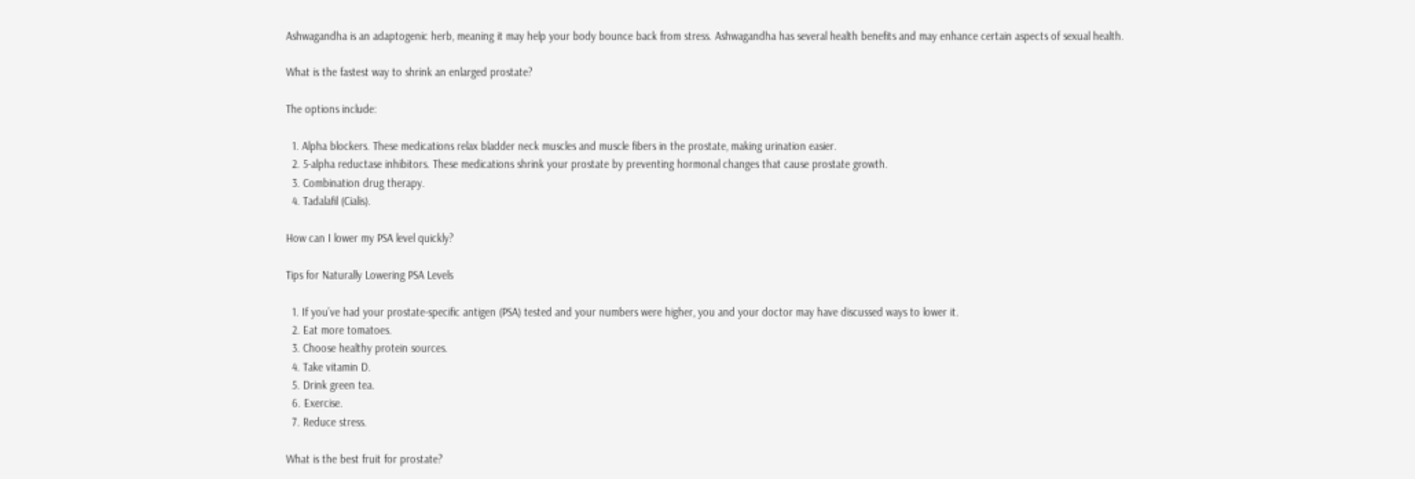Ashwagandha is an adaptogenic herb, meaning it may help your body bounce back from stress. Ashwagandha has several health benefits and may enhance certain aspects of sexual health.

What is the fastest way to shrink an enlarged prostate?

The options include:

  1. Alpha blockers. These medications relax bladder neck muscles and muscle fibers in the prostate, making urination easier.
  2. 5-alpha reductase inhibitors. These medications shrink your prostate by preventing hormonal changes that cause prostate growth.
  3. Combination drug therapy.
  4. Tadalafil (Cialis).

How can I lower my PSA level quickly?

Tips for Naturally Lowering PSA Levels

  1. If you’ve had your prostate-specific antigen (PSA) tested and your numbers were higher, you and your doctor may have discussed ways to lower it.
  2. Eat more tomatoes.
  3. Choose healthy protein sources.
  4. Take vitamin D.
  5. Drink green tea.
  6. Exercise.
  7. Reduce stress.

What is the best fruit for prostate?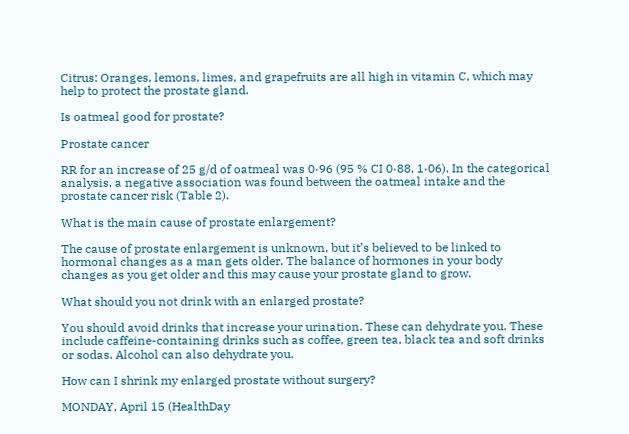Citrus: Oranges, lemons, limes, and grapefruits are all high in vitamin C, which may help to protect the prostate gland.

Is oatmeal good for prostate?

Prostate cancer

RR for an increase of 25 g/d of oatmeal was 0·96 (95 % CI 0·88, 1·06). In the categorical analysis, a negative association was found between the oatmeal intake and the prostate cancer risk (Table 2).

What is the main cause of prostate enlargement?

The cause of prostate enlargement is unknown, but it’s believed to be linked to hormonal changes as a man gets older. The balance of hormones in your body changes as you get older and this may cause your prostate gland to grow.

What should you not drink with an enlarged prostate?

You should avoid drinks that increase your urination. These can dehydrate you. These include caffeine-containing drinks such as coffee, green tea, black tea and soft drinks or sodas. Alcohol can also dehydrate you.

How can I shrink my enlarged prostate without surgery?

MONDAY, April 15 (HealthDay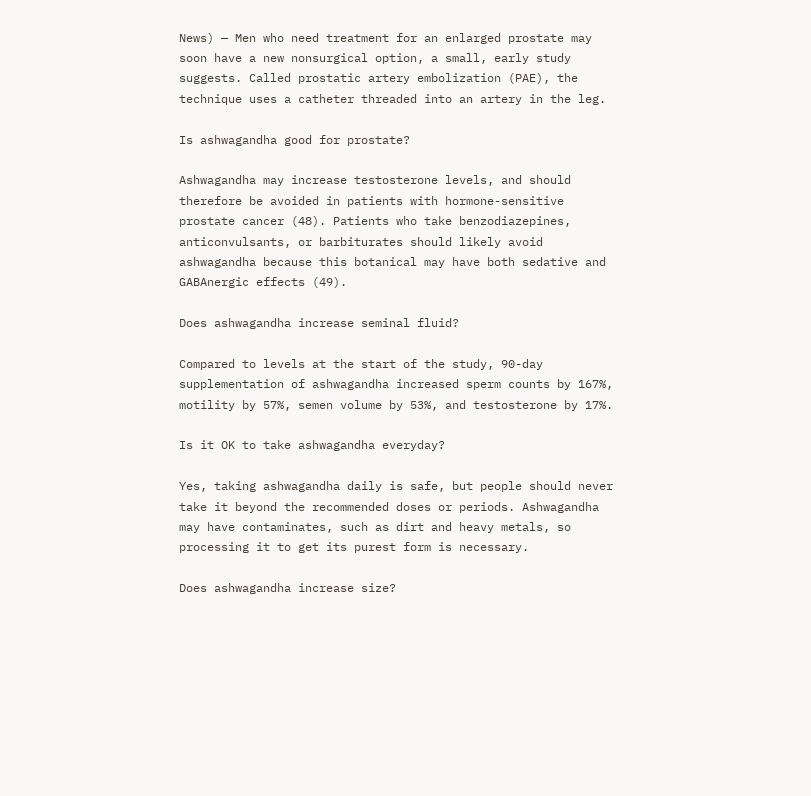News) — Men who need treatment for an enlarged prostate may soon have a new nonsurgical option, a small, early study suggests. Called prostatic artery embolization (PAE), the technique uses a catheter threaded into an artery in the leg.

Is ashwagandha good for prostate?

Ashwagandha may increase testosterone levels, and should therefore be avoided in patients with hormone-sensitive prostate cancer (48). Patients who take benzodiazepines, anticonvulsants, or barbiturates should likely avoid ashwagandha because this botanical may have both sedative and GABAnergic effects (49).

Does ashwagandha increase seminal fluid?

Compared to levels at the start of the study, 90-day supplementation of ashwagandha increased sperm counts by 167%, motility by 57%, semen volume by 53%, and testosterone by 17%.

Is it OK to take ashwagandha everyday?

Yes, taking ashwagandha daily is safe, but people should never take it beyond the recommended doses or periods. Ashwagandha may have contaminates, such as dirt and heavy metals, so processing it to get its purest form is necessary.

Does ashwagandha increase size?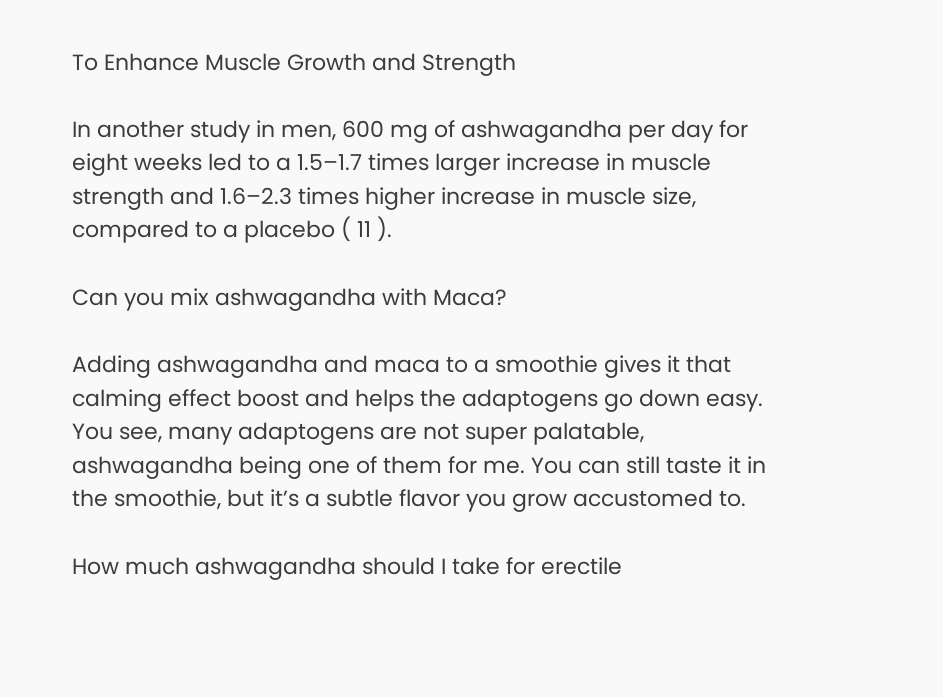To Enhance Muscle Growth and Strength

In another study in men, 600 mg of ashwagandha per day for eight weeks led to a 1.5–1.7 times larger increase in muscle strength and 1.6–2.3 times higher increase in muscle size, compared to a placebo ( 11 ).

Can you mix ashwagandha with Maca?

Adding ashwagandha and maca to a smoothie gives it that calming effect boost and helps the adaptogens go down easy. You see, many adaptogens are not super palatable, ashwagandha being one of them for me. You can still taste it in the smoothie, but it’s a subtle flavor you grow accustomed to.

How much ashwagandha should I take for erectile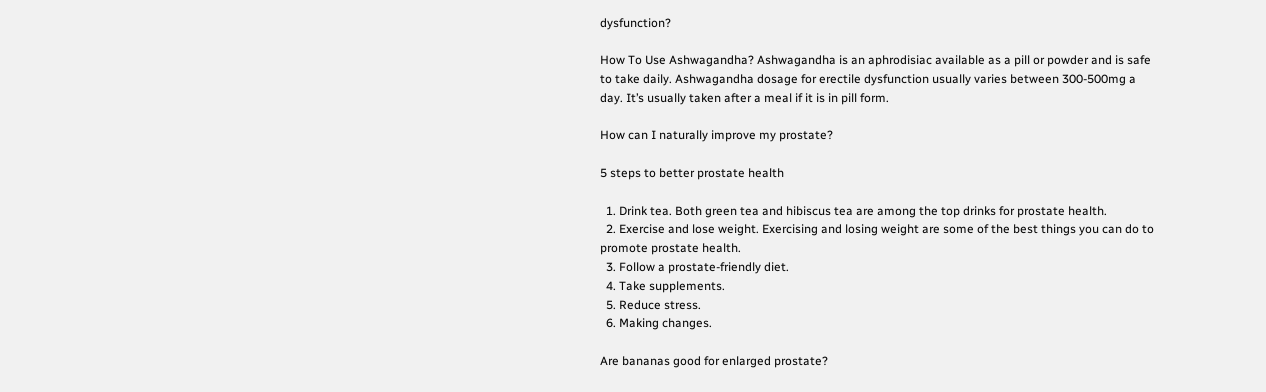dysfunction?

How To Use Ashwagandha? Ashwagandha is an aphrodisiac available as a pill or powder and is safe to take daily. Ashwagandha dosage for erectile dysfunction usually varies between 300-500mg a day. It’s usually taken after a meal if it is in pill form.

How can I naturally improve my prostate?

5 steps to better prostate health

  1. Drink tea. Both green tea and hibiscus tea are among the top drinks for prostate health.
  2. Exercise and lose weight. Exercising and losing weight are some of the best things you can do to promote prostate health.
  3. Follow a prostate-friendly diet.
  4. Take supplements.
  5. Reduce stress.
  6. Making changes.

Are bananas good for enlarged prostate?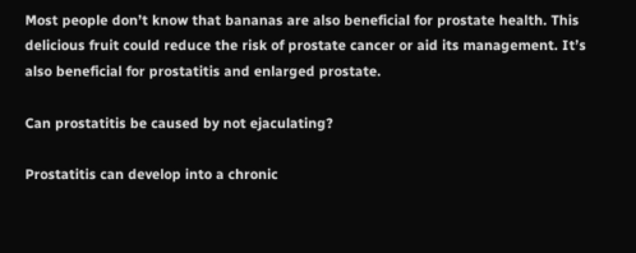Most people don’t know that bananas are also beneficial for prostate health. This delicious fruit could reduce the risk of prostate cancer or aid its management. It’s also beneficial for prostatitis and enlarged prostate.

Can prostatitis be caused by not ejaculating?

Prostatitis can develop into a chronic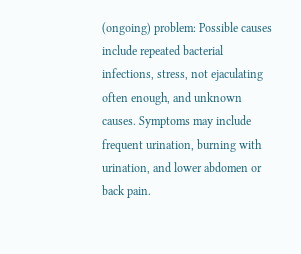(ongoing) problem: Possible causes include repeated bacterial infections, stress, not ejaculating often enough, and unknown causes. Symptoms may include frequent urination, burning with urination, and lower abdomen or back pain.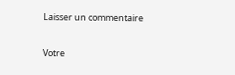Laisser un commentaire

Votre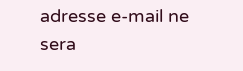adresse e-mail ne sera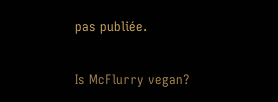pas publiée.

Is McFlurry vegan?